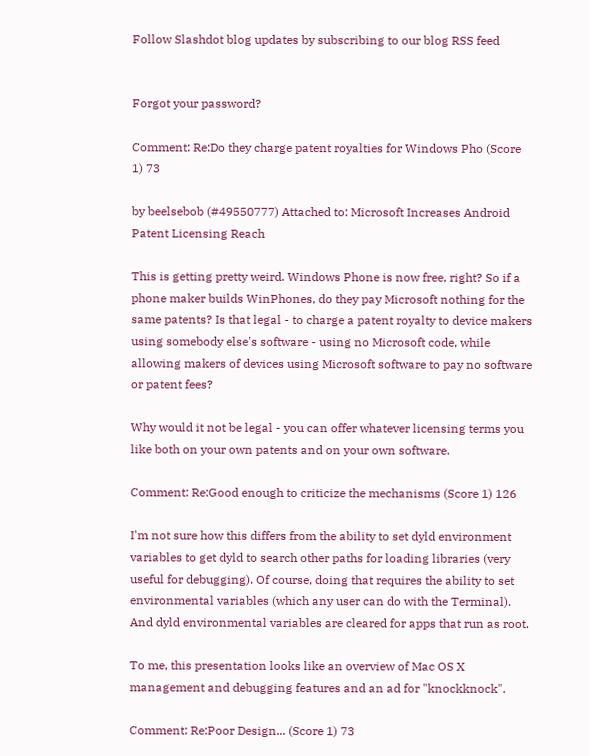Follow Slashdot blog updates by subscribing to our blog RSS feed


Forgot your password?

Comment: Re:Do they charge patent royalties for Windows Pho (Score 1) 73

by beelsebob (#49550777) Attached to: Microsoft Increases Android Patent Licensing Reach

This is getting pretty weird. Windows Phone is now free, right? So if a phone maker builds WinPhones, do they pay Microsoft nothing for the same patents? Is that legal - to charge a patent royalty to device makers using somebody else's software - using no Microsoft code, while allowing makers of devices using Microsoft software to pay no software or patent fees?

Why would it not be legal - you can offer whatever licensing terms you like both on your own patents and on your own software.

Comment: Re:Good enough to criticize the mechanisms (Score 1) 126

I'm not sure how this differs from the ability to set dyld environment variables to get dyld to search other paths for loading libraries (very useful for debugging). Of course, doing that requires the ability to set environmental variables (which any user can do with the Terminal). And dyld environmental variables are cleared for apps that run as root.

To me, this presentation looks like an overview of Mac OS X management and debugging features and an ad for "knockknock".

Comment: Re:Poor Design... (Score 1) 73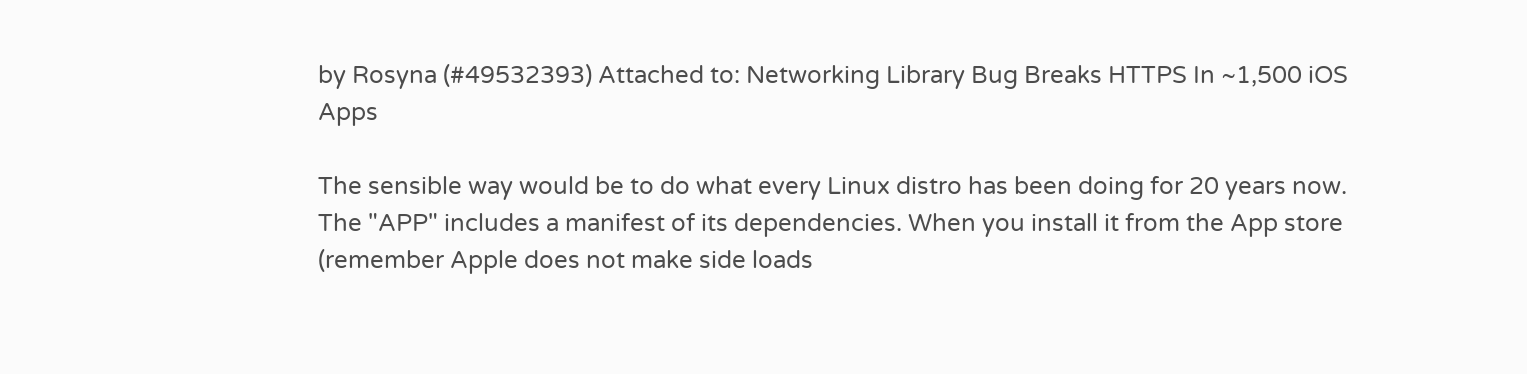by Rosyna (#49532393) Attached to: Networking Library Bug Breaks HTTPS In ~1,500 iOS Apps

The sensible way would be to do what every Linux distro has been doing for 20 years now. The "APP" includes a manifest of its dependencies. When you install it from the App store (remember Apple does not make side loads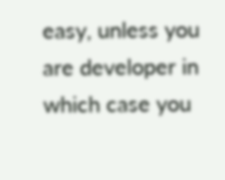easy, unless you are developer in which case you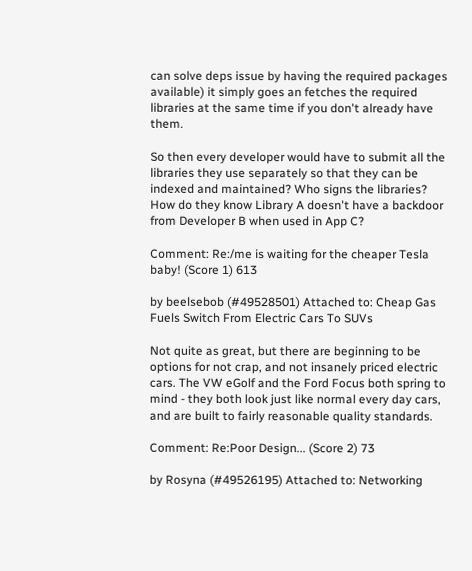can solve deps issue by having the required packages available) it simply goes an fetches the required libraries at the same time if you don't already have them.

So then every developer would have to submit all the libraries they use separately so that they can be indexed and maintained? Who signs the libraries? How do they know Library A doesn't have a backdoor from Developer B when used in App C?

Comment: Re:/me is waiting for the cheaper Tesla baby! (Score 1) 613

by beelsebob (#49528501) Attached to: Cheap Gas Fuels Switch From Electric Cars To SUVs

Not quite as great, but there are beginning to be options for not crap, and not insanely priced electric cars. The VW eGolf and the Ford Focus both spring to mind - they both look just like normal every day cars, and are built to fairly reasonable quality standards.

Comment: Re:Poor Design... (Score 2) 73

by Rosyna (#49526195) Attached to: Networking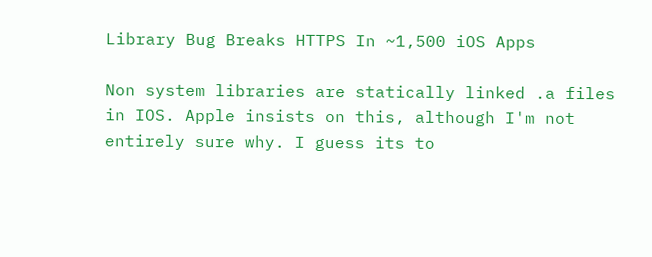Library Bug Breaks HTTPS In ~1,500 iOS Apps

Non system libraries are statically linked .a files in IOS. Apple insists on this, although I'm not entirely sure why. I guess its to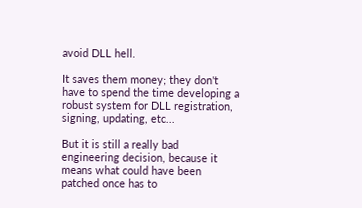avoid DLL hell.

It saves them money; they don't have to spend the time developing a robust system for DLL registration, signing, updating, etc...

But it is still a really bad engineering decision, because it means what could have been patched once has to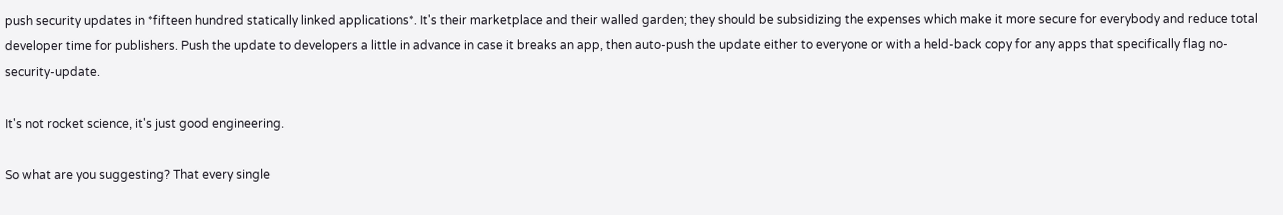push security updates in *fifteen hundred statically linked applications*. It's their marketplace and their walled garden; they should be subsidizing the expenses which make it more secure for everybody and reduce total developer time for publishers. Push the update to developers a little in advance in case it breaks an app, then auto-push the update either to everyone or with a held-back copy for any apps that specifically flag no-security-update.

It's not rocket science, it's just good engineering.

So what are you suggesting? That every single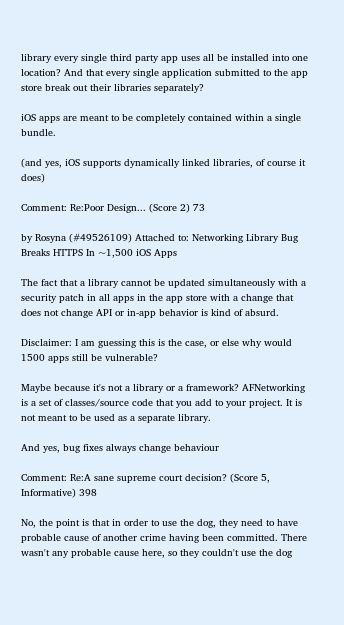library every single third party app uses all be installed into one location? And that every single application submitted to the app store break out their libraries separately?

iOS apps are meant to be completely contained within a single bundle.

(and yes, iOS supports dynamically linked libraries, of course it does)

Comment: Re:Poor Design... (Score 2) 73

by Rosyna (#49526109) Attached to: Networking Library Bug Breaks HTTPS In ~1,500 iOS Apps

The fact that a library cannot be updated simultaneously with a security patch in all apps in the app store with a change that does not change API or in-app behavior is kind of absurd.

Disclaimer: I am guessing this is the case, or else why would 1500 apps still be vulnerable?

Maybe because it's not a library or a framework? AFNetworking is a set of classes/source code that you add to your project. It is not meant to be used as a separate library.

And yes, bug fixes always change behaviour

Comment: Re:A sane supreme court decision? (Score 5, Informative) 398

No, the point is that in order to use the dog, they need to have probable cause of another crime having been committed. There wasn't any probable cause here, so they couldn't use the dog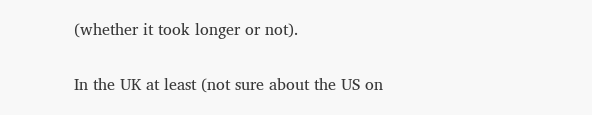(whether it took longer or not).

In the UK at least (not sure about the US on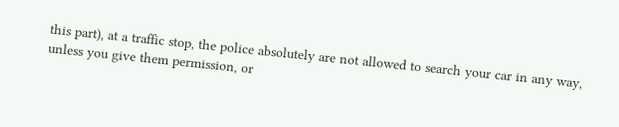this part), at a traffic stop, the police absolutely are not allowed to search your car in any way, unless you give them permission, or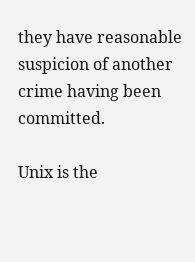they have reasonable suspicion of another crime having been committed.

Unix is the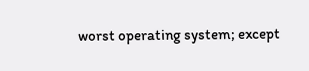worst operating system; except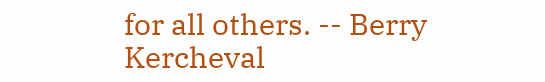for all others. -- Berry Kercheval